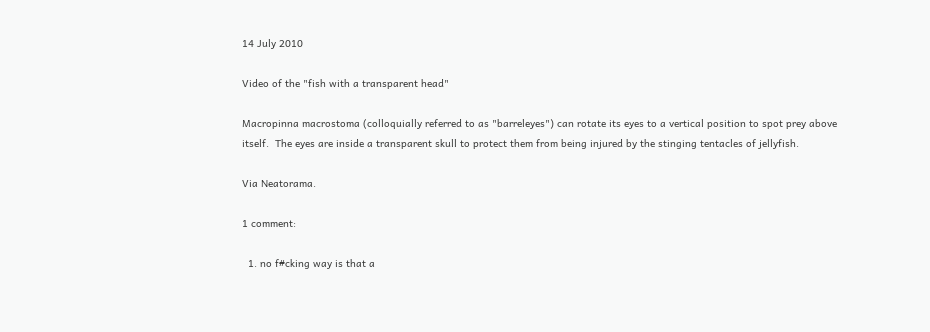14 July 2010

Video of the "fish with a transparent head"

Macropinna macrostoma (colloquially referred to as "barreleyes") can rotate its eyes to a vertical position to spot prey above itself.  The eyes are inside a transparent skull to protect them from being injured by the stinging tentacles of jellyfish.

Via Neatorama.

1 comment:

  1. no f#cking way is that a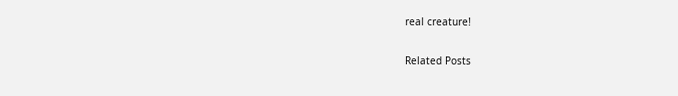real creature!


Related Posts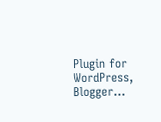Plugin for WordPress, Blogger...